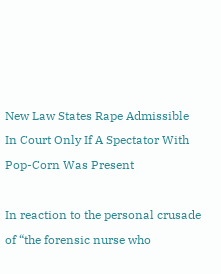New Law States Rape Admissible In Court Only If A Spectator With Pop-Corn Was Present

In reaction to the personal crusade of “the forensic nurse who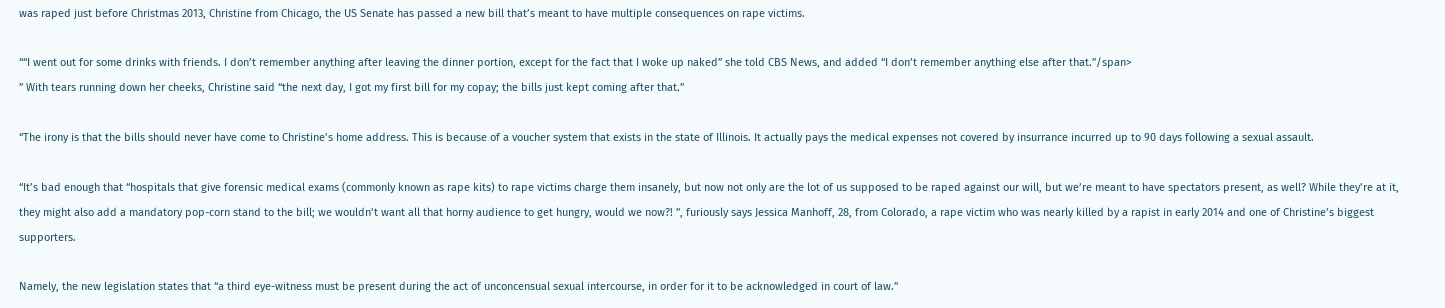was raped just before Christmas 2013, Christine from Chicago, the US Senate has passed a new bill that’s meant to have multiple consequences on rape victims.

““I went out for some drinks with friends. I don’t remember anything after leaving the dinner portion, except for the fact that I woke up naked” she told CBS News, and added “I don’t remember anything else after that.”/span>
” With tears running down her cheeks, Christine said “the next day, I got my first bill for my copay; the bills just kept coming after that.”

“The irony is that the bills should never have come to Christine’s home address. This is because of a voucher system that exists in the state of Illinois. It actually pays the medical expenses not covered by insurrance incurred up to 90 days following a sexual assault.

“It’s bad enough that “hospitals that give forensic medical exams (commonly known as rape kits) to rape victims charge them insanely, but now not only are the lot of us supposed to be raped against our will, but we’re meant to have spectators present, as well? While they’re at it, they might also add a mandatory pop-corn stand to the bill; we wouldn’t want all that horny audience to get hungry, would we now?! ”, furiously says Jessica Manhoff, 28, from Colorado, a rape victim who was nearly killed by a rapist in early 2014 and one of Christine’s biggest supporters.

Namely, the new legislation states that “a third eye-witness must be present during the act of unconcensual sexual intercourse, in order for it to be acknowledged in court of law.”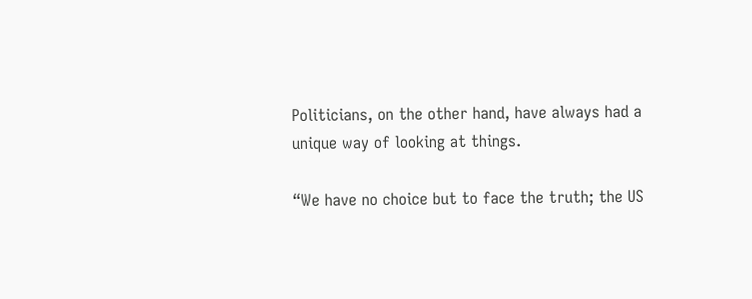Politicians, on the other hand, have always had a unique way of looking at things.

“We have no choice but to face the truth; the US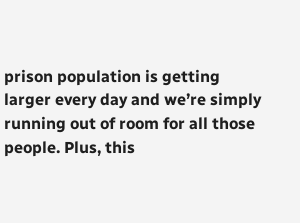prison population is getting larger every day and we’re simply running out of room for all those people. Plus, this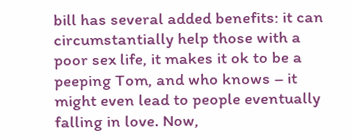bill has several added benefits: it can circumstantially help those with a poor sex life, it makes it ok to be a peeping Tom, and who knows – it might even lead to people eventually falling in love. Now,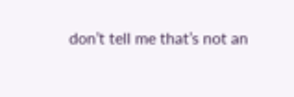don’t tell me that’s not an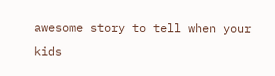awesome story to tell when your kids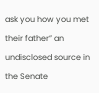ask you how you met their father” an undisclosed source in the Senate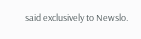said exclusively to Newslo.